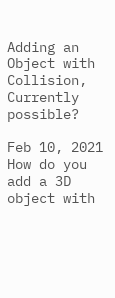Adding an Object with Collision, Currently possible?

Feb 10, 2021
How do you add a 3D object with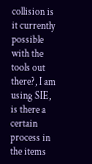collision is it currently possible with the tools out there?, I am using SIE, is there a certain process in the items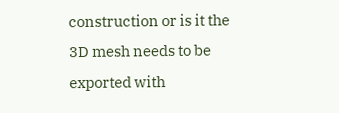construction or is it the 3D mesh needs to be exported with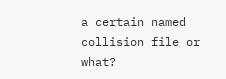a certain named collision file or what?